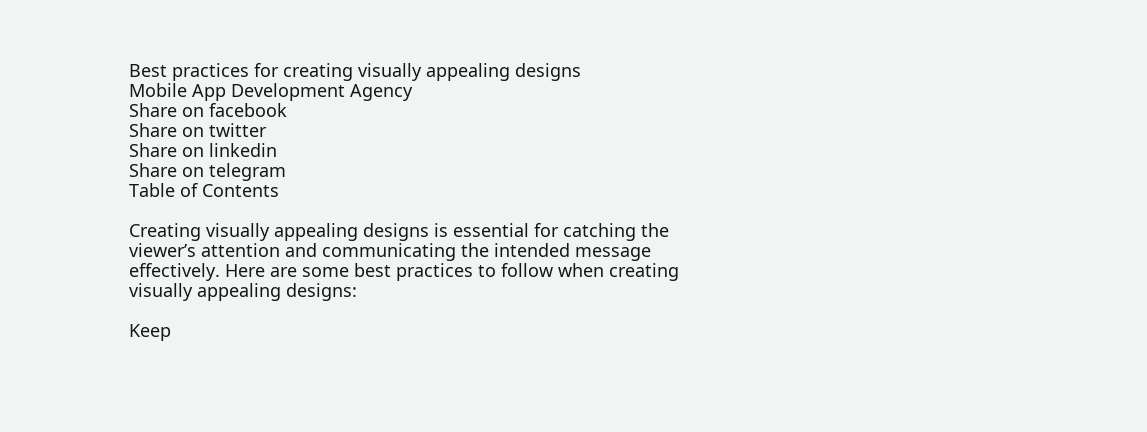Best practices for creating visually appealing designs
Mobile App Development Agency
Share on facebook
Share on twitter
Share on linkedin
Share on telegram
Table of Contents

Creating visually appealing designs is essential for catching the viewer’s attention and communicating the intended message effectively. Here are some best practices to follow when creating visually appealing designs:

Keep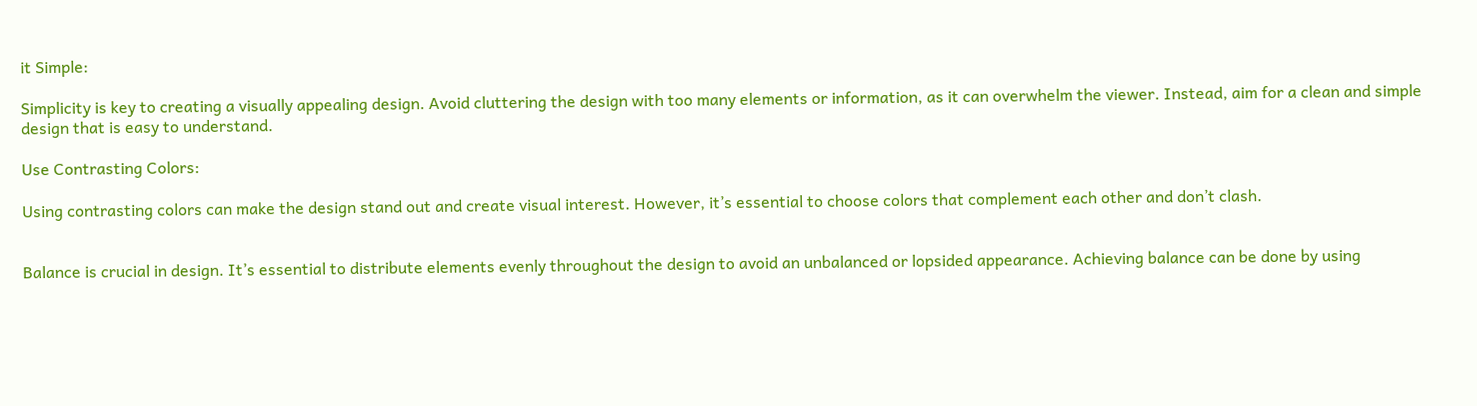it Simple:

Simplicity is key to creating a visually appealing design. Avoid cluttering the design with too many elements or information, as it can overwhelm the viewer. Instead, aim for a clean and simple design that is easy to understand.

Use Contrasting Colors:

Using contrasting colors can make the design stand out and create visual interest. However, it’s essential to choose colors that complement each other and don’t clash.


Balance is crucial in design. It’s essential to distribute elements evenly throughout the design to avoid an unbalanced or lopsided appearance. Achieving balance can be done by using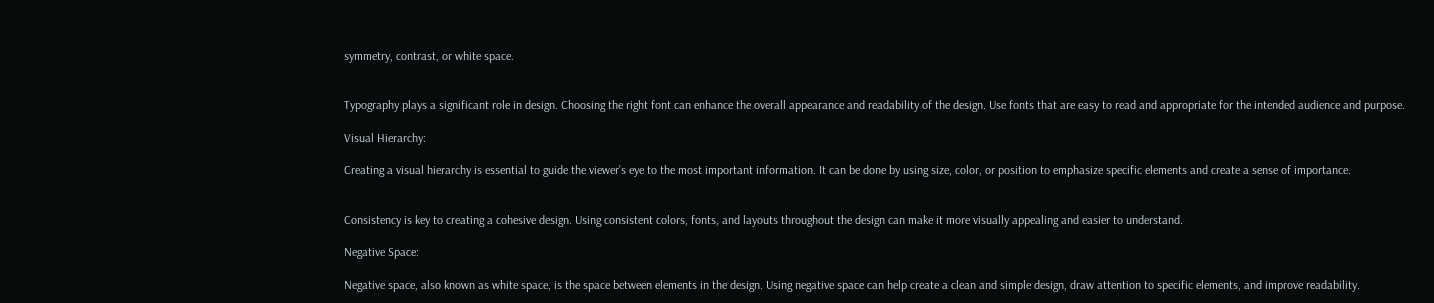symmetry, contrast, or white space.


Typography plays a significant role in design. Choosing the right font can enhance the overall appearance and readability of the design. Use fonts that are easy to read and appropriate for the intended audience and purpose.

Visual Hierarchy:

Creating a visual hierarchy is essential to guide the viewer’s eye to the most important information. It can be done by using size, color, or position to emphasize specific elements and create a sense of importance.


Consistency is key to creating a cohesive design. Using consistent colors, fonts, and layouts throughout the design can make it more visually appealing and easier to understand.

Negative Space:

Negative space, also known as white space, is the space between elements in the design. Using negative space can help create a clean and simple design, draw attention to specific elements, and improve readability.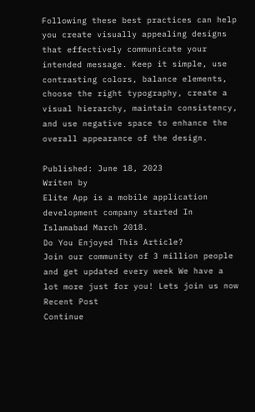Following these best practices can help you create visually appealing designs that effectively communicate your intended message. Keep it simple, use contrasting colors, balance elements, choose the right typography, create a visual hierarchy, maintain consistency, and use negative space to enhance the overall appearance of the design.

Published: June 18, 2023
Writen by
Elite App is a mobile application development company started In Islamabad March 2018.
Do You Enjoyed This Article?
Join our community of 3 million people and get updated every week We have a lot more just for you! Lets join us now
Recent Post
Continue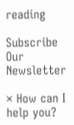reading

Subscribe Our Newsletter

× How can I help you?